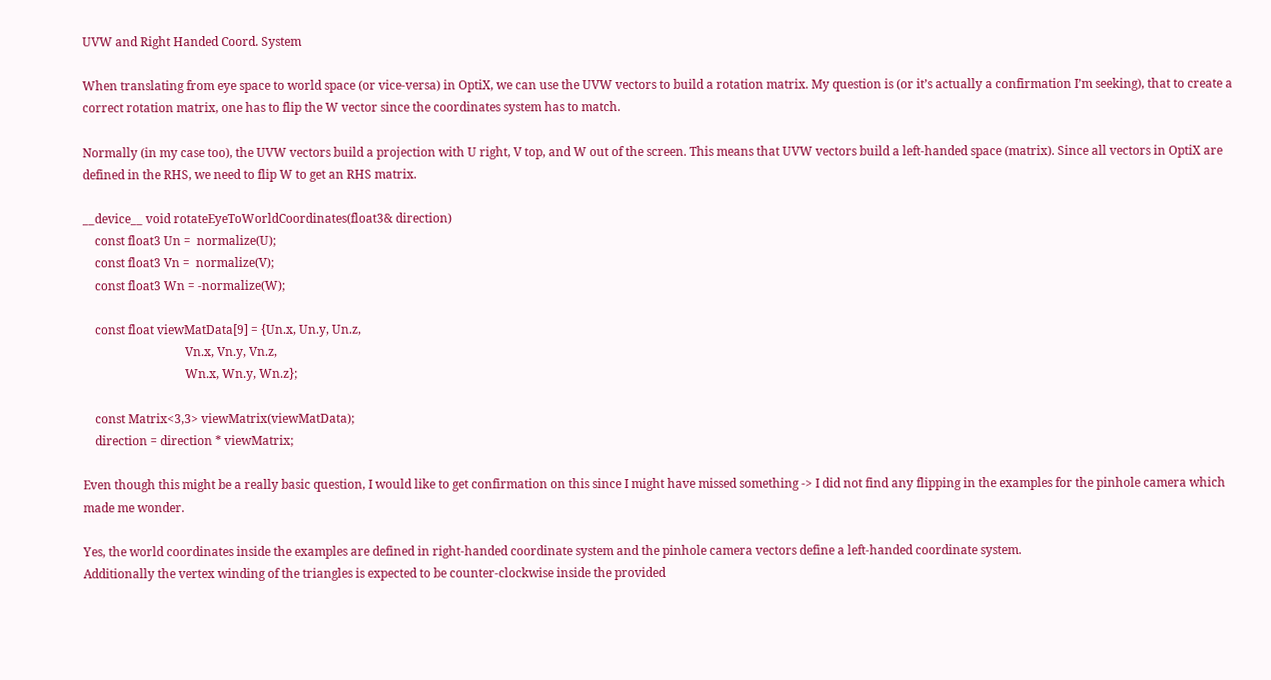UVW and Right Handed Coord. System

When translating from eye space to world space (or vice-versa) in OptiX, we can use the UVW vectors to build a rotation matrix. My question is (or it’s actually a confirmation I’m seeking), that to create a correct rotation matrix, one has to flip the W vector since the coordinates system has to match.

Normally (in my case too), the UVW vectors build a projection with U right, V top, and W out of the screen. This means that UVW vectors build a left-handed space (matrix). Since all vectors in OptiX are defined in the RHS, we need to flip W to get an RHS matrix.

__device__ void rotateEyeToWorldCoordinates(float3& direction)
    const float3 Un =  normalize(U);
    const float3 Vn =  normalize(V);
    const float3 Wn = -normalize(W);

    const float viewMatData[9] = {Un.x, Un.y, Un.z,
                                  Vn.x, Vn.y, Vn.z,
                                  Wn.x, Wn.y, Wn.z};

    const Matrix<3,3> viewMatrix(viewMatData);
    direction = direction * viewMatrix;

Even though this might be a really basic question, I would like to get confirmation on this since I might have missed something -> I did not find any flipping in the examples for the pinhole camera which made me wonder.

Yes, the world coordinates inside the examples are defined in right-handed coordinate system and the pinhole camera vectors define a left-handed coordinate system.
Additionally the vertex winding of the triangles is expected to be counter-clockwise inside the provided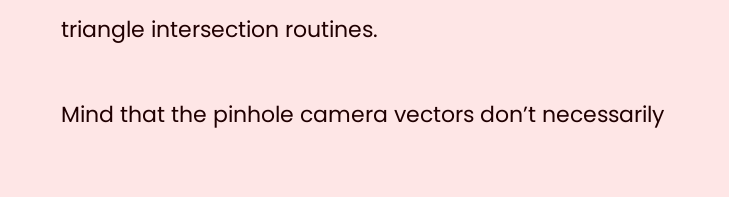triangle intersection routines.

Mind that the pinhole camera vectors don’t necessarily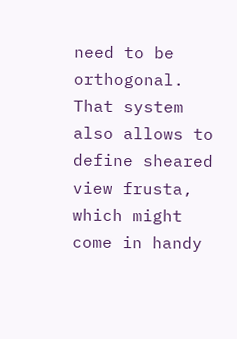need to be orthogonal. That system also allows to define sheared view frusta, which might come in handy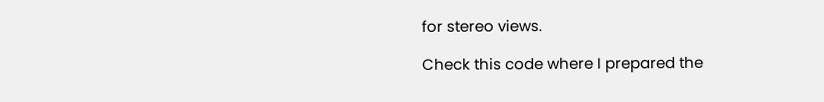for stereo views.

Check this code where I prepared the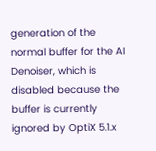generation of the normal buffer for the AI Denoiser, which is disabled because the buffer is currently ignored by OptiX 5.1.x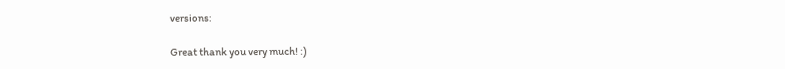versions:

Great thank you very much! :)